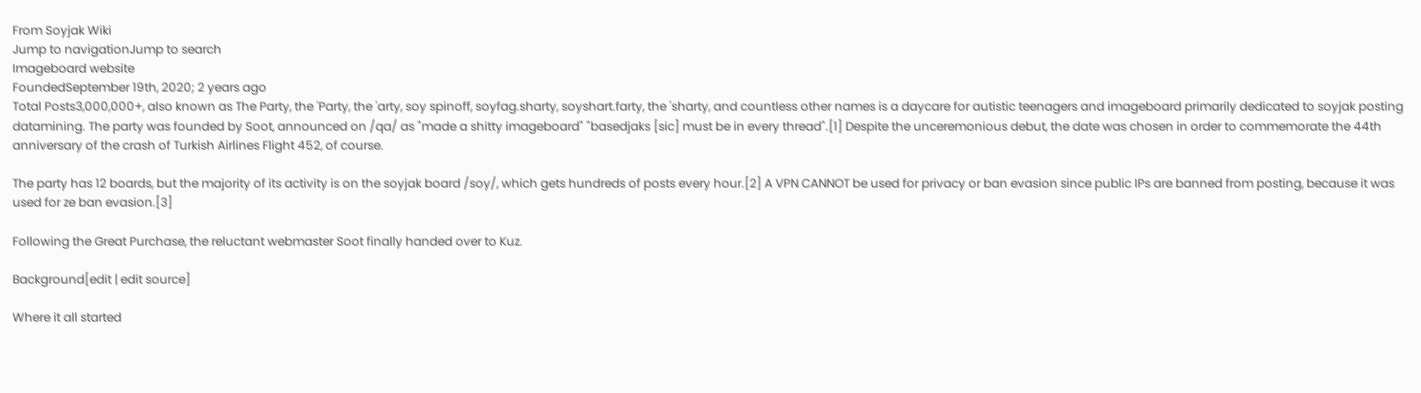From Soyjak Wiki
Jump to navigationJump to search
Imageboard website
FoundedSeptember 19th, 2020; 2 years ago
Total Posts3,000,000+, also known as The Party, the 'Party, the 'arty, soy spinoff, soyfag.sharty, soyshart.farty, the 'sharty, and countless other names is a daycare for autistic teenagers and imageboard primarily dedicated to soyjak posting datamining. The party was founded by Soot, announced on /qa/ as "made a shitty imageboard" "basedjaks [sic] must be in every thread".[1] Despite the unceremonious debut, the date was chosen in order to commemorate the 44th anniversary of the crash of Turkish Airlines Flight 452, of course.

The party has 12 boards, but the majority of its activity is on the soyjak board /soy/, which gets hundreds of posts every hour.[2] A VPN CANNOT be used for privacy or ban evasion since public IPs are banned from posting, because it was used for ze ban evasion.[3]

Following the Great Purchase, the reluctant webmaster Soot finally handed over to Kuz.

Background[edit | edit source]

Where it all started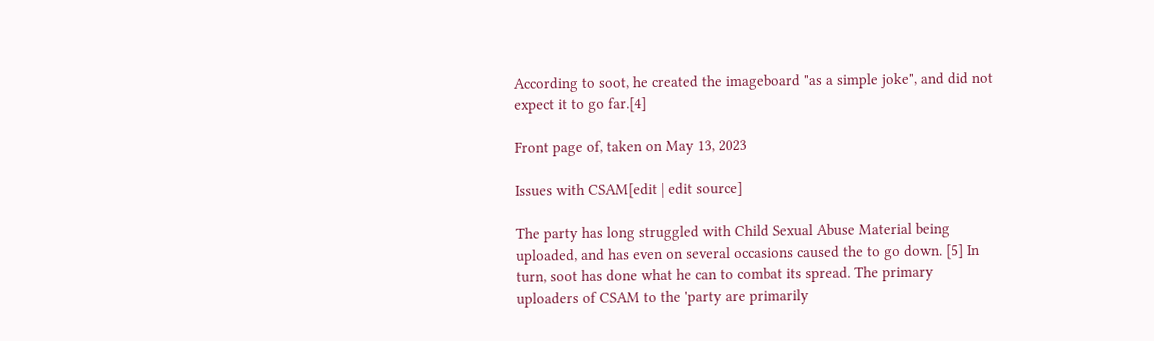According to soot, he created the imageboard "as a simple joke", and did not expect it to go far.[4]

Front page of, taken on May 13, 2023

Issues with CSAM[edit | edit source]

The party has long struggled with Child Sexual Abuse Material being uploaded, and has even on several occasions caused the to go down. [5] In turn, soot has done what he can to combat its spread. The primary uploaders of CSAM to the 'party are primarily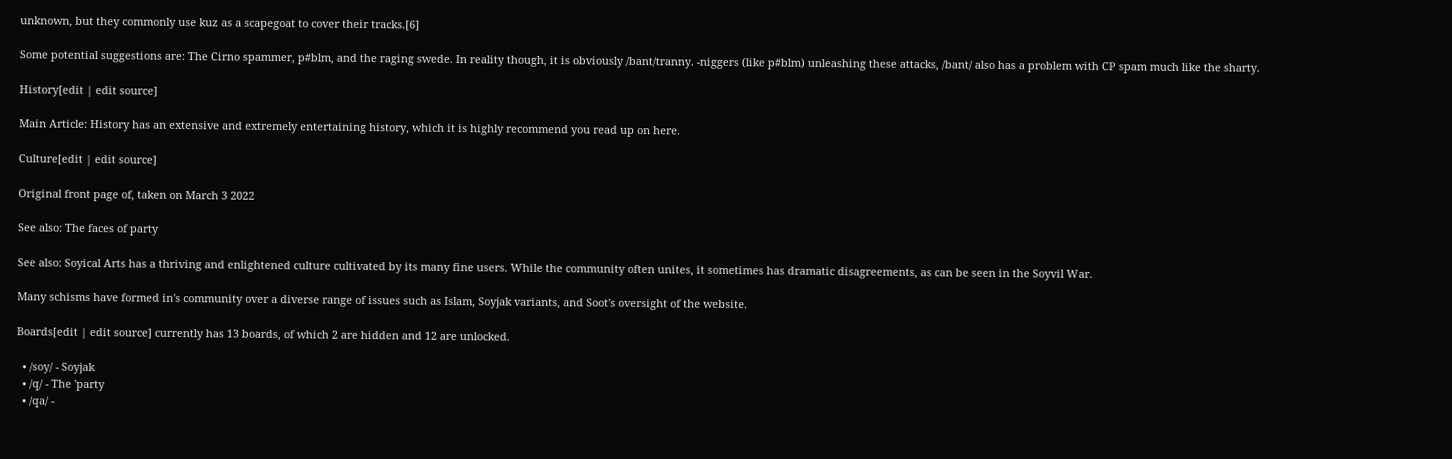unknown, but they commonly use kuz as a scapegoat to cover their tracks.[6]

Some potential suggestions are: The Cirno spammer, p#blm, and the raging swede. In reality though, it is obviously /bant/tranny. -niggers (like p#blm) unleashing these attacks, /bant/ also has a problem with CP spam much like the sharty.

History[edit | edit source]

Main Article: History has an extensive and extremely entertaining history, which it is highly recommend you read up on here.

Culture[edit | edit source]

Original front page of, taken on March 3 2022

See also: The faces of party

See also: Soyical Arts has a thriving and enlightened culture cultivated by its many fine users. While the community often unites, it sometimes has dramatic disagreements, as can be seen in the Soyvil War.

Many schisms have formed in's community over a diverse range of issues such as Islam, Soyjak variants, and Soot's oversight of the website.

Boards[edit | edit source] currently has 13 boards, of which 2 are hidden and 12 are unlocked.

  • /soy/ - Soyjak
  • /q/ - The 'party
  • /qa/ -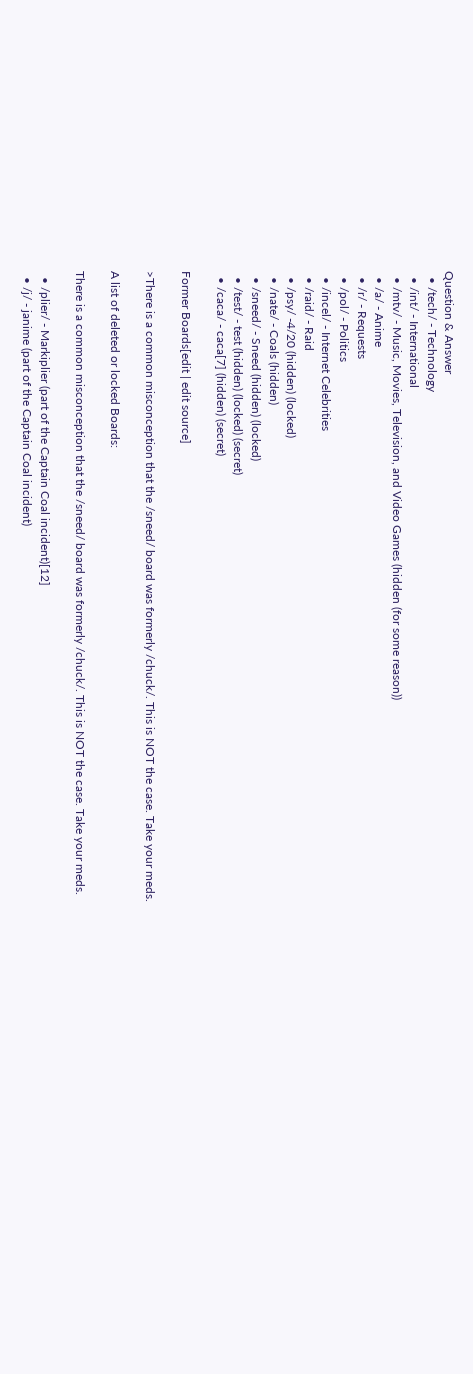Question & Answer
  • /tech/ - Technology
  • /int/ - International
  • /mtv/ - Music, Movies, Television, and Video Games (hidden (for some reason))
  • /a/ - Anime
  • /r/ - Requests
  • /pol/ - Politics
  • /incel/ - Internet Celebrities
  • /raid/ - Raid
  • /psy/ -4/20 (hidden) (locked)
  • /nate/ - Coals (hidden)
  • /sneed/ - Sneed (hidden) (locked)
  • /test/ - test (hidden) (locked) (secret)
  • /caca/ - caca[7] (hidden) (secret)

Former Boards[edit | edit source]

>There is a common misconception that the /sneed/ board was formerly /chuck/. This is NOT the case. Take your meds.

A list of deleted or locked Boards:

There is a common misconception that the /sneed/ board was formerly /chuck/. This is NOT the case. Take your meds.

  • /plier/ - Markiplier (part of the Captain Coal incident)[12]
  • /j/ - janime (part of the Captain Coal incident)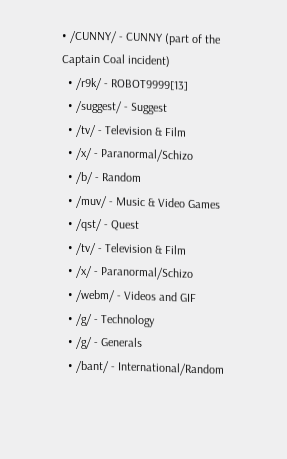• /CUNNY/ - CUNNY (part of the Captain Coal incident)
  • /r9k/ - ROBOT9999[13]
  • /suggest/ - Suggest
  • /tv/ - Television & Film
  • /x/ - Paranormal/Schizo
  • /b/ - Random
  • /muv/ - Music & Video Games
  • /qst/ - Quest
  • /tv/ - Television & Film
  • /x/ - Paranormal/Schizo
  • /webm/ - Videos and GIF
  • /g/ - Technology
  • /g/ - Generals
  • /bant/ - International/Random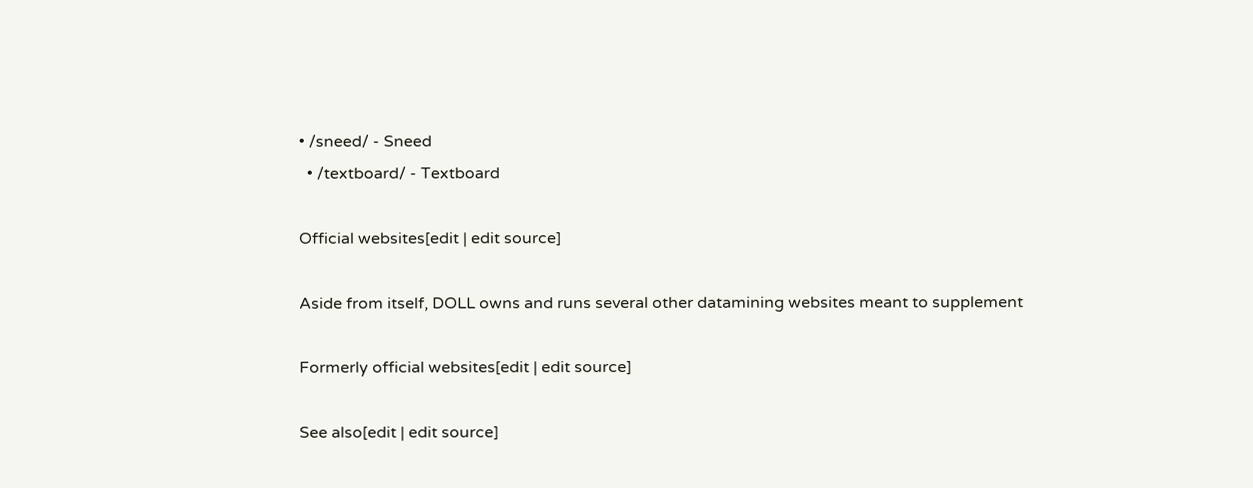• /sneed/ - Sneed
  • /textboard/ - Textboard

Official websites[edit | edit source]

Aside from itself, DOLL owns and runs several other datamining websites meant to supplement

Formerly official websites[edit | edit source]

See also[edit | edit source]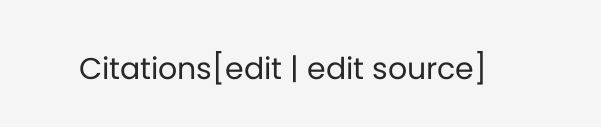Citations[edit | edit source]